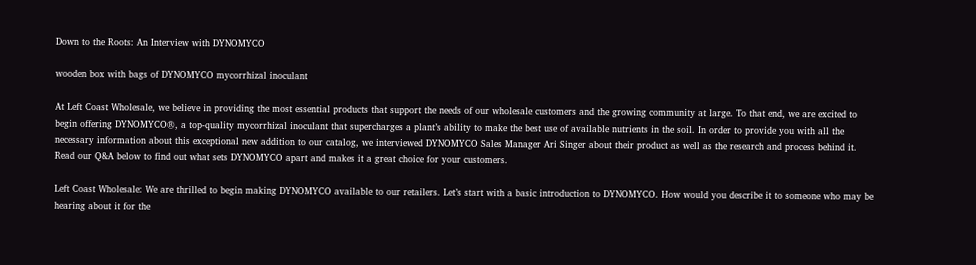Down to the Roots: An Interview with DYNOMYCO

wooden box with bags of DYNOMYCO mycorrhizal inoculant

At Left Coast Wholesale, we believe in providing the most essential products that support the needs of our wholesale customers and the growing community at large. To that end, we are excited to begin offering DYNOMYCO®, a top-quality mycorrhizal inoculant that supercharges a plant’s ability to make the best use of available nutrients in the soil. In order to provide you with all the necessary information about this exceptional new addition to our catalog, we interviewed DYNOMYCO Sales Manager Ari Singer about their product as well as the research and process behind it. Read our Q&A below to find out what sets DYNOMYCO apart and makes it a great choice for your customers.

Left Coast Wholesale: We are thrilled to begin making DYNOMYCO available to our retailers. Let’s start with a basic introduction to DYNOMYCO. How would you describe it to someone who may be hearing about it for the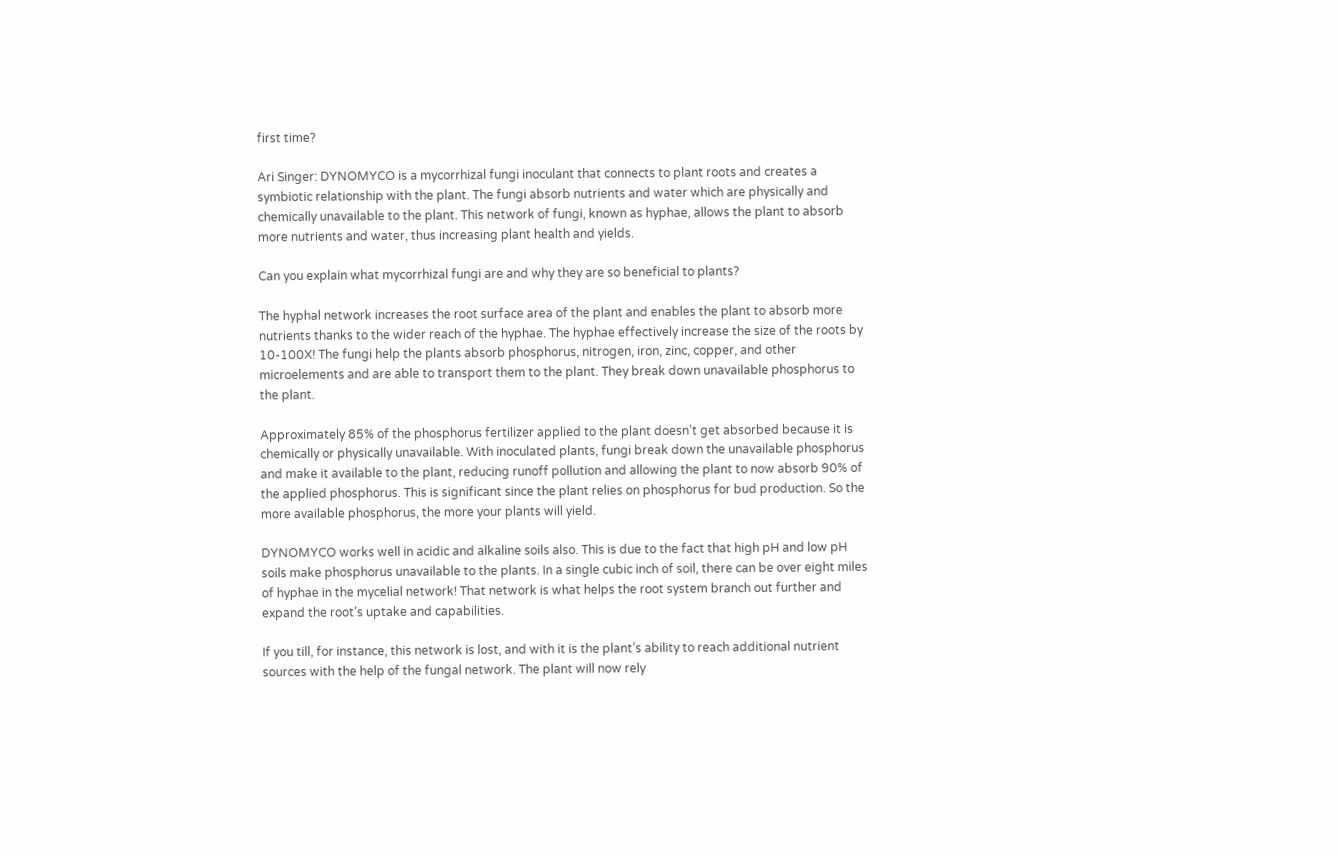first time?

Ari Singer: DYNOMYCO is a mycorrhizal fungi inoculant that connects to plant roots and creates a symbiotic relationship with the plant. The fungi absorb nutrients and water which are physically and chemically unavailable to the plant. This network of fungi, known as hyphae, allows the plant to absorb more nutrients and water, thus increasing plant health and yields.

Can you explain what mycorrhizal fungi are and why they are so beneficial to plants?

The hyphal network increases the root surface area of the plant and enables the plant to absorb more nutrients thanks to the wider reach of the hyphae. The hyphae effectively increase the size of the roots by 10-100X! The fungi help the plants absorb phosphorus, nitrogen, iron, zinc, copper, and other microelements and are able to transport them to the plant. They break down unavailable phosphorus to the plant.

Approximately 85% of the phosphorus fertilizer applied to the plant doesn’t get absorbed because it is chemically or physically unavailable. With inoculated plants, fungi break down the unavailable phosphorus and make it available to the plant, reducing runoff pollution and allowing the plant to now absorb 90% of the applied phosphorus. This is significant since the plant relies on phosphorus for bud production. So the more available phosphorus, the more your plants will yield.

DYNOMYCO works well in acidic and alkaline soils also. This is due to the fact that high pH and low pH soils make phosphorus unavailable to the plants. In a single cubic inch of soil, there can be over eight miles of hyphae in the mycelial network! That network is what helps the root system branch out further and expand the root’s uptake and capabilities.

If you till, for instance, this network is lost, and with it is the plant’s ability to reach additional nutrient sources with the help of the fungal network. The plant will now rely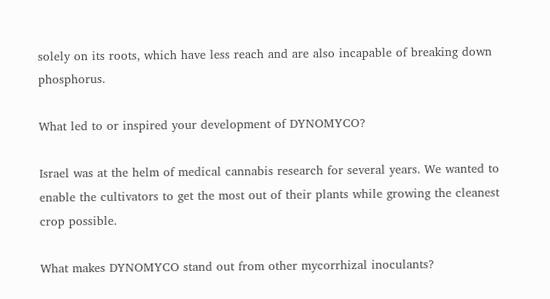solely on its roots, which have less reach and are also incapable of breaking down phosphorus.

What led to or inspired your development of DYNOMYCO?

Israel was at the helm of medical cannabis research for several years. We wanted to enable the cultivators to get the most out of their plants while growing the cleanest crop possible.

What makes DYNOMYCO stand out from other mycorrhizal inoculants?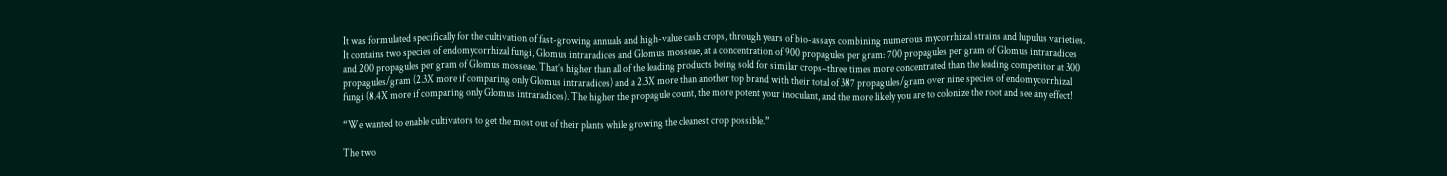It was formulated specifically for the cultivation of fast-growing annuals and high-value cash crops, through years of bio-assays combining numerous mycorrhizal strains and lupulus varieties. It contains two species of endomycorrhizal fungi, Glomus intraradices and Glomus mosseae, at a concentration of 900 propagules per gram: 700 propagules per gram of Glomus intraradices and 200 propagules per gram of Glomus mosseae. That’s higher than all of the leading products being sold for similar crops–three times more concentrated than the leading competitor at 300 propagules/gram (2.3X more if comparing only Glomus intraradices) and a 2.3X more than another top brand with their total of 387 propagules/gram over nine species of endomycorrhizal fungi (8.4X more if comparing only Glomus intraradices). The higher the propagule count, the more potent your inoculant, and the more likely you are to colonize the root and see any effect!

“We wanted to enable cultivators to get the most out of their plants while growing the cleanest crop possible.”

The two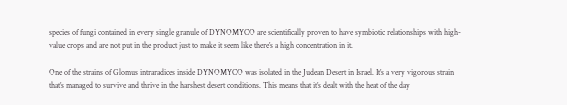species of fungi contained in every single granule of DYNOMYCO are scientifically proven to have symbiotic relationships with high-value crops and are not put in the product just to make it seem like there’s a high concentration in it.

One of the strains of Glomus intraradices inside DYNOMYCO was isolated in the Judean Desert in Israel. It’s a very vigorous strain that’s managed to survive and thrive in the harshest desert conditions. This means that it’s dealt with the heat of the day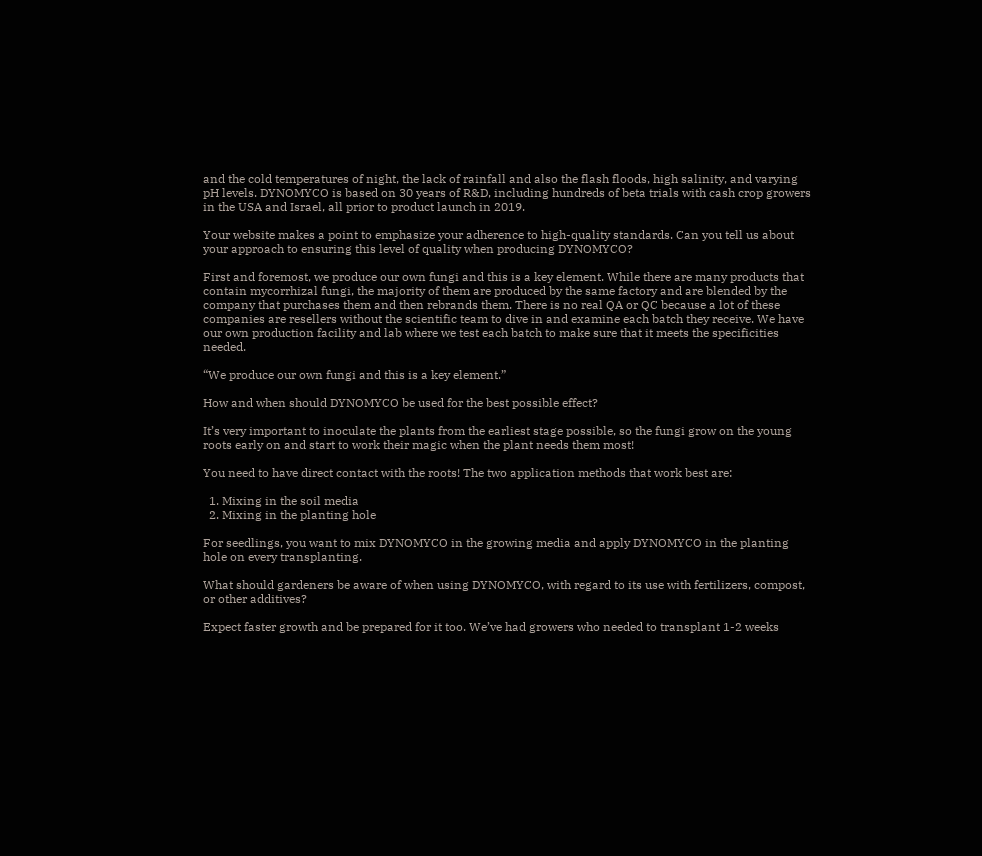and the cold temperatures of night, the lack of rainfall and also the flash floods, high salinity, and varying pH levels. DYNOMYCO is based on 30 years of R&D, including hundreds of beta trials with cash crop growers in the USA and Israel, all prior to product launch in 2019.

Your website makes a point to emphasize your adherence to high-quality standards. Can you tell us about your approach to ensuring this level of quality when producing DYNOMYCO?

First and foremost, we produce our own fungi and this is a key element. While there are many products that contain mycorrhizal fungi, the majority of them are produced by the same factory and are blended by the company that purchases them and then rebrands them. There is no real QA or QC because a lot of these companies are resellers without the scientific team to dive in and examine each batch they receive. We have our own production facility and lab where we test each batch to make sure that it meets the specificities needed.

“We produce our own fungi and this is a key element.”

How and when should DYNOMYCO be used for the best possible effect?

It’s very important to inoculate the plants from the earliest stage possible, so the fungi grow on the young roots early on and start to work their magic when the plant needs them most!

You need to have direct contact with the roots! The two application methods that work best are:

  1. Mixing in the soil media
  2. Mixing in the planting hole

For seedlings, you want to mix DYNOMYCO in the growing media and apply DYNOMYCO in the planting hole on every transplanting.

What should gardeners be aware of when using DYNOMYCO, with regard to its use with fertilizers, compost, or other additives?

Expect faster growth and be prepared for it too. We’ve had growers who needed to transplant 1-2 weeks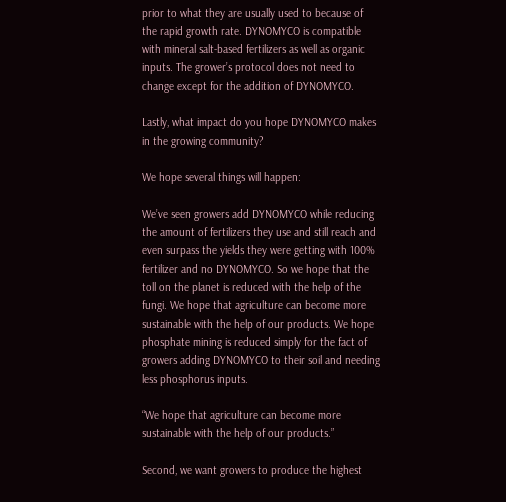prior to what they are usually used to because of the rapid growth rate. DYNOMYCO is compatible with mineral salt-based fertilizers as well as organic inputs. The grower’s protocol does not need to change except for the addition of DYNOMYCO.

Lastly, what impact do you hope DYNOMYCO makes in the growing community?

We hope several things will happen:

We’ve seen growers add DYNOMYCO while reducing the amount of fertilizers they use and still reach and even surpass the yields they were getting with 100% fertilizer and no DYNOMYCO. So we hope that the toll on the planet is reduced with the help of the fungi. We hope that agriculture can become more sustainable with the help of our products. We hope phosphate mining is reduced simply for the fact of growers adding DYNOMYCO to their soil and needing less phosphorus inputs.

“We hope that agriculture can become more sustainable with the help of our products.”

Second, we want growers to produce the highest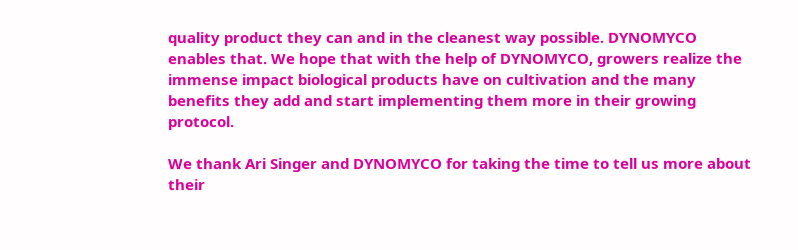quality product they can and in the cleanest way possible. DYNOMYCO enables that. We hope that with the help of DYNOMYCO, growers realize the immense impact biological products have on cultivation and the many benefits they add and start implementing them more in their growing protocol.

We thank Ari Singer and DYNOMYCO for taking the time to tell us more about their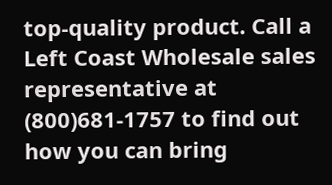top-quality product. Call a Left Coast Wholesale sales representative at (800)681-1757 to find out how you can bring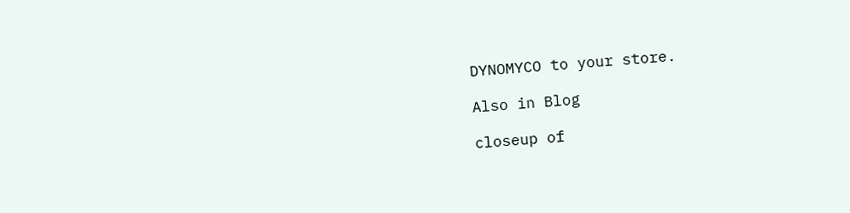DYNOMYCO to your store.

Also in Blog

closeup of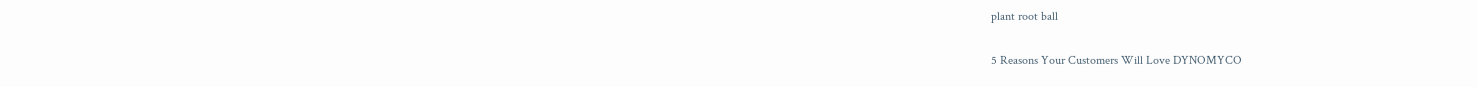plant root ball

5 Reasons Your Customers Will Love DYNOMYCO